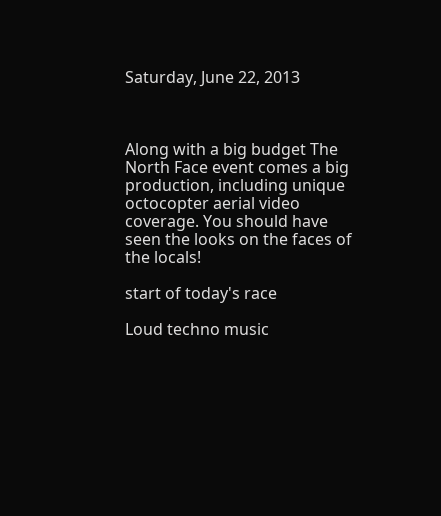Saturday, June 22, 2013



Along with a big budget The North Face event comes a big production, including unique octocopter aerial video coverage. You should have seen the looks on the faces of the locals!

start of today's race

Loud techno music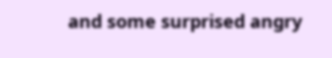and some surprised angry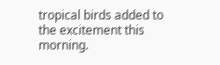tropical birds added to the excitement this morning.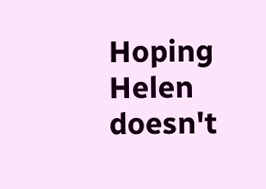Hoping Helen doesn't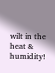wilt in the heat & humidity!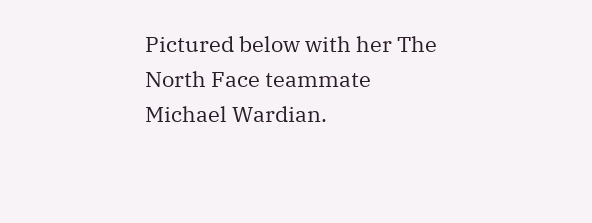Pictured below with her The North Face teammate Michael Wardian.